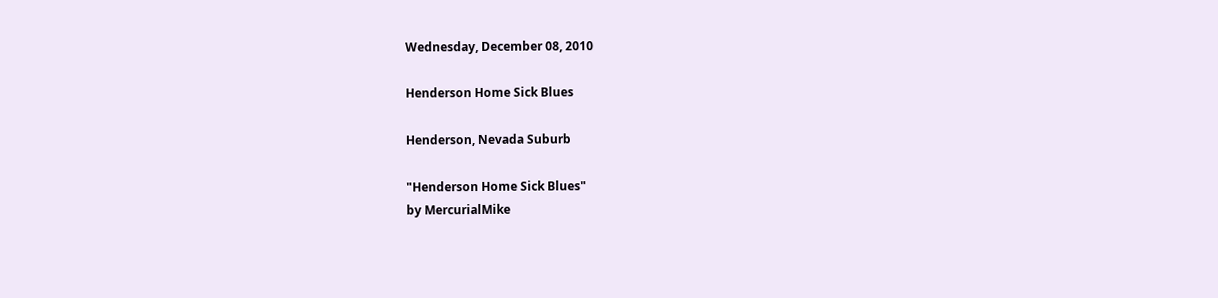Wednesday, December 08, 2010

Henderson Home Sick Blues

Henderson, Nevada Suburb

"Henderson Home Sick Blues"
by MercurialMike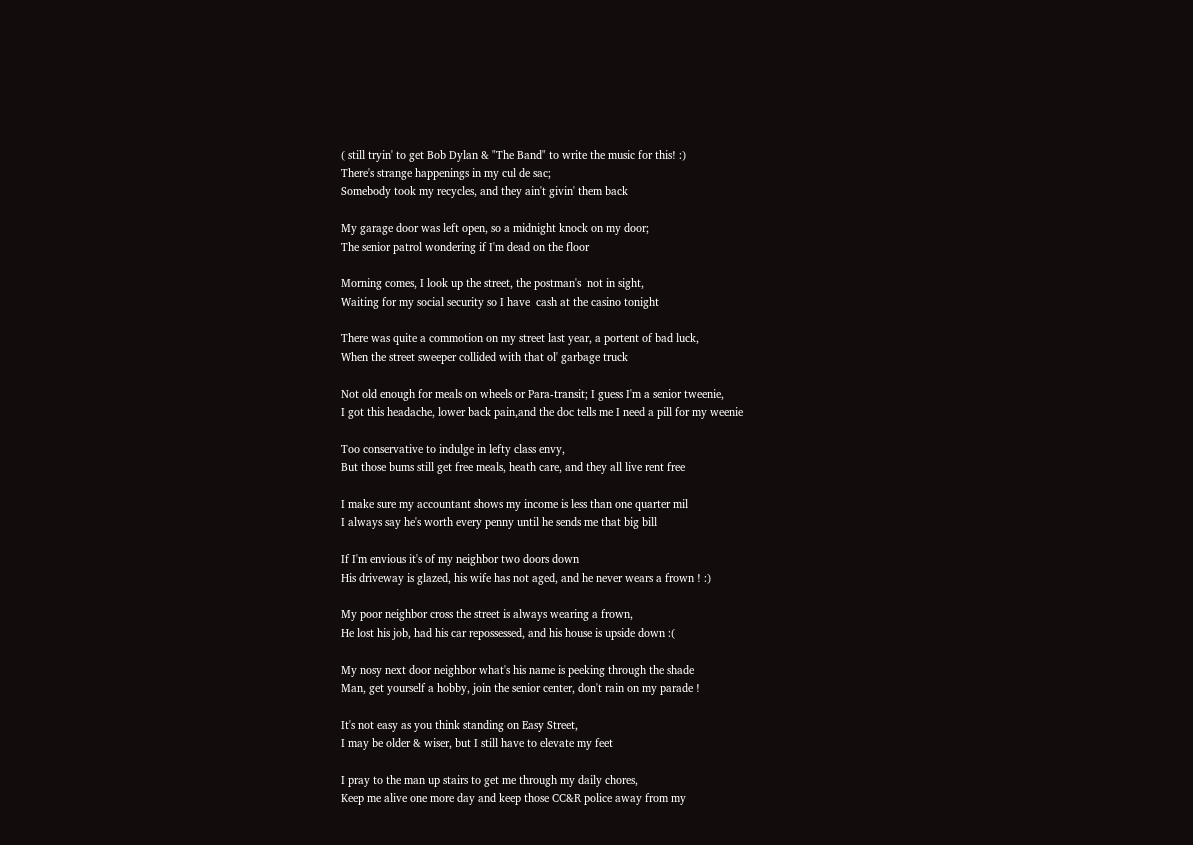( still tryin' to get Bob Dylan & "The Band" to write the music for this! :)
There's strange happenings in my cul de sac;
Somebody took my recycles, and they ain't givin' them back

My garage door was left open, so a midnight knock on my door;
The senior patrol wondering if I'm dead on the floor

Morning comes, I look up the street, the postman's  not in sight,
Waiting for my social security so I have  cash at the casino tonight

There was quite a commotion on my street last year, a portent of bad luck,
When the street sweeper collided with that ol' garbage truck

Not old enough for meals on wheels or Para-transit; I guess I'm a senior tweenie,
I got this headache, lower back pain,and the doc tells me I need a pill for my weenie

Too conservative to indulge in lefty class envy,
But those bums still get free meals, heath care, and they all live rent free

I make sure my accountant shows my income is less than one quarter mil
I always say he's worth every penny until he sends me that big bill

If I'm envious it's of my neighbor two doors down
His driveway is glazed, his wife has not aged, and he never wears a frown ! :)

My poor neighbor cross the street is always wearing a frown,
He lost his job, had his car repossessed, and his house is upside down :(

My nosy next door neighbor what's his name is peeking through the shade
Man, get yourself a hobby, join the senior center, don't rain on my parade !

It's not easy as you think standing on Easy Street,
I may be older & wiser, but I still have to elevate my feet

I pray to the man up stairs to get me through my daily chores,
Keep me alive one more day and keep those CC&R police away from my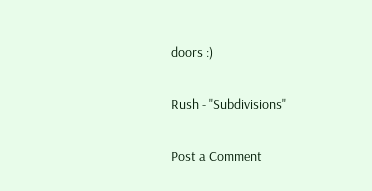doors :)


Rush - "Subdivisions"


Post a Comment